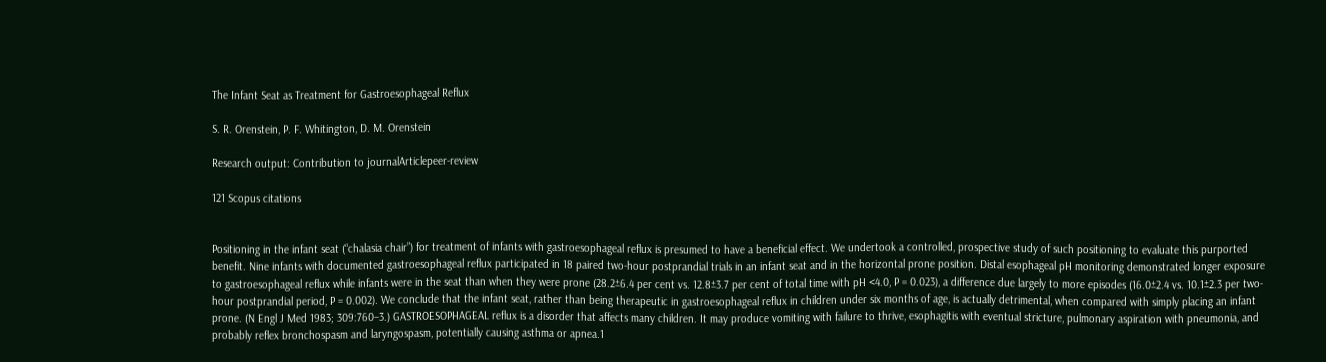The Infant Seat as Treatment for Gastroesophageal Reflux

S. R. Orenstein, P. F. Whitington, D. M. Orenstein

Research output: Contribution to journalArticlepeer-review

121 Scopus citations


Positioning in the infant seat (“chalasia chair”) for treatment of infants with gastroesophageal reflux is presumed to have a beneficial effect. We undertook a controlled, prospective study of such positioning to evaluate this purported benefit. Nine infants with documented gastroesophageal reflux participated in 18 paired two-hour postprandial trials in an infant seat and in the horizontal prone position. Distal esophageal pH monitoring demonstrated longer exposure to gastroesophageal reflux while infants were in the seat than when they were prone (28.2±6.4 per cent vs. 12.8±3.7 per cent of total time with pH <4.0, P = 0.023), a difference due largely to more episodes (16.0±2.4 vs. 10.1±2.3 per two-hour postprandial period, P = 0.002). We conclude that the infant seat, rather than being therapeutic in gastroesophageal reflux in children under six months of age, is actually detrimental, when compared with simply placing an infant prone. (N Engl J Med 1983; 309:760–3.) GASTROESOPHAGEAL reflux is a disorder that affects many children. It may produce vomiting with failure to thrive, esophagitis with eventual stricture, pulmonary aspiration with pneumonia, and probably reflex bronchospasm and laryngospasm, potentially causing asthma or apnea.1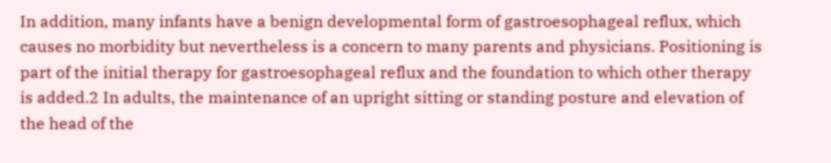In addition, many infants have a benign developmental form of gastroesophageal reflux, which causes no morbidity but nevertheless is a concern to many parents and physicians. Positioning is part of the initial therapy for gastroesophageal reflux and the foundation to which other therapy is added.2 In adults, the maintenance of an upright sitting or standing posture and elevation of the head of the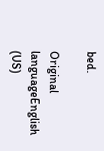bed.

Original languageEnglish (US)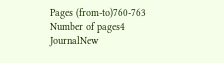Pages (from-to)760-763
Number of pages4
JournalNew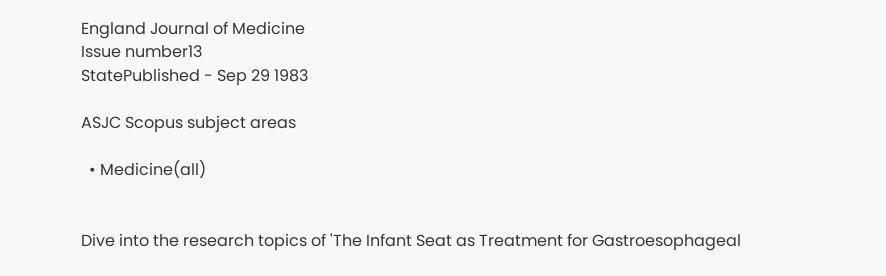England Journal of Medicine
Issue number13
StatePublished - Sep 29 1983

ASJC Scopus subject areas

  • Medicine(all)


Dive into the research topics of 'The Infant Seat as Treatment for Gastroesophageal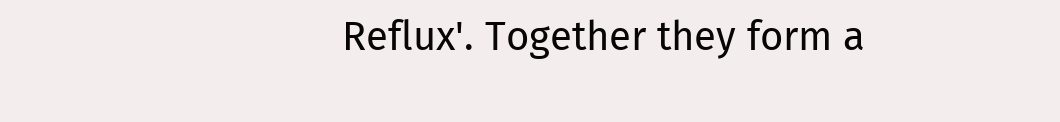Reflux'. Together they form a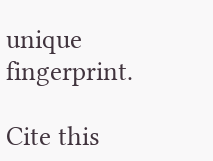unique fingerprint.

Cite this